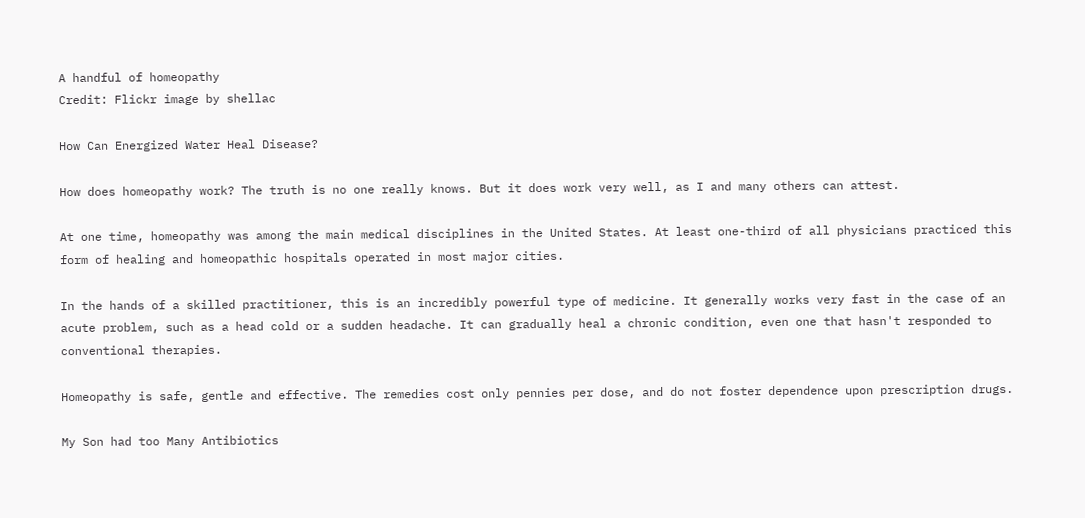A handful of homeopathy
Credit: Flickr image by shellac

How Can Energized Water Heal Disease?

How does homeopathy work? The truth is no one really knows. But it does work very well, as I and many others can attest.

At one time, homeopathy was among the main medical disciplines in the United States. At least one-third of all physicians practiced this form of healing and homeopathic hospitals operated in most major cities.

In the hands of a skilled practitioner, this is an incredibly powerful type of medicine. It generally works very fast in the case of an acute problem, such as a head cold or a sudden headache. It can gradually heal a chronic condition, even one that hasn't responded to conventional therapies.

Homeopathy is safe, gentle and effective. The remedies cost only pennies per dose, and do not foster dependence upon prescription drugs.

My Son had too Many Antibiotics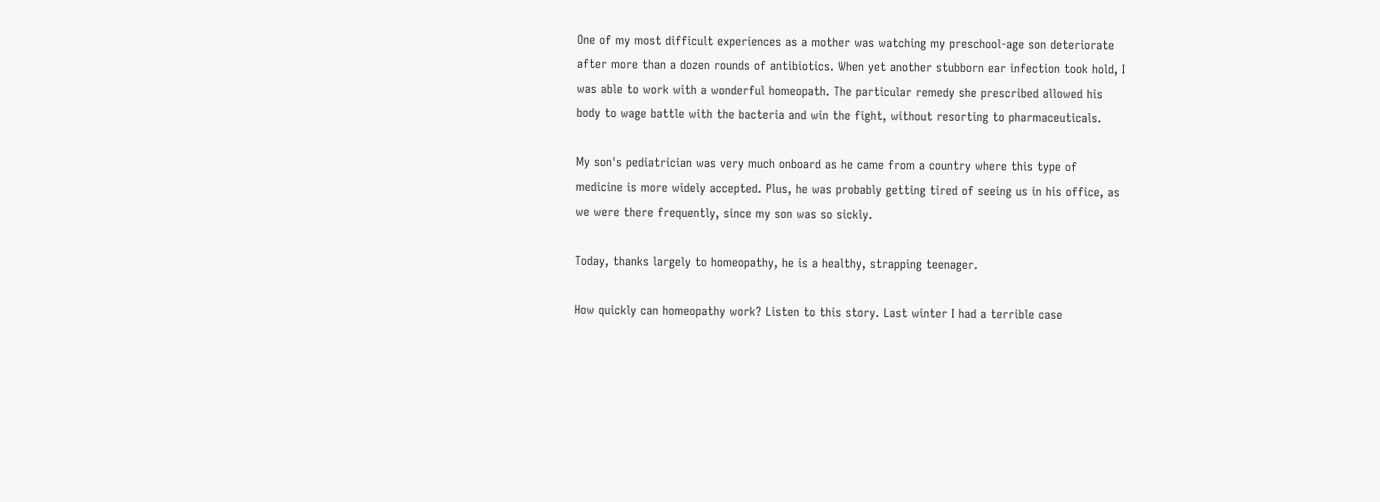One of my most difficult experiences as a mother was watching my preschool-age son deteriorate after more than a dozen rounds of antibiotics. When yet another stubborn ear infection took hold, I was able to work with a wonderful homeopath. The particular remedy she prescribed allowed his body to wage battle with the bacteria and win the fight, without resorting to pharmaceuticals.

My son's pediatrician was very much onboard as he came from a country where this type of medicine is more widely accepted. Plus, he was probably getting tired of seeing us in his office, as we were there frequently, since my son was so sickly.

Today, thanks largely to homeopathy, he is a healthy, strapping teenager.

How quickly can homeopathy work? Listen to this story. Last winter I had a terrible case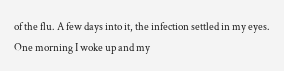of the flu. A few days into it, the infection settled in my eyes. One morning I woke up and my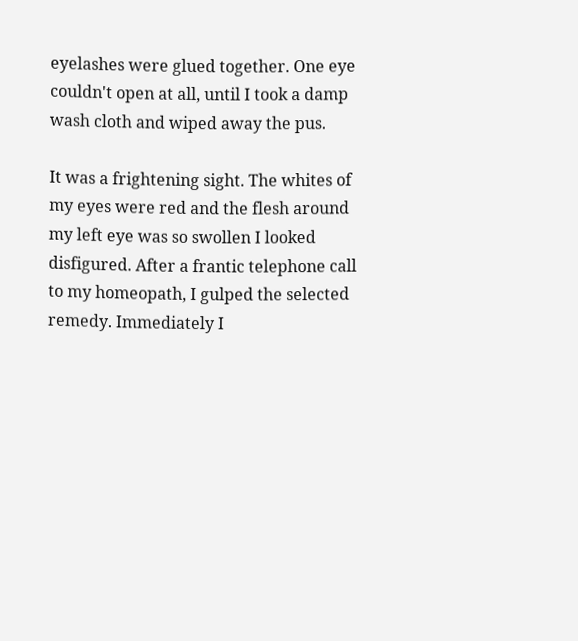eyelashes were glued together. One eye couldn't open at all, until I took a damp wash cloth and wiped away the pus.

It was a frightening sight. The whites of my eyes were red and the flesh around my left eye was so swollen I looked disfigured. After a frantic telephone call to my homeopath, I gulped the selected remedy. Immediately I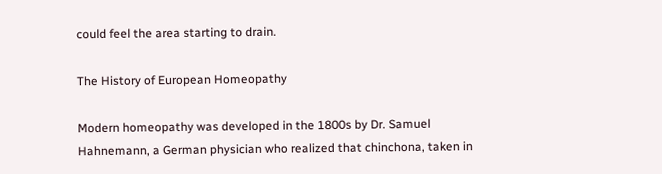could feel the area starting to drain.

The History of European Homeopathy

Modern homeopathy was developed in the 1800s by Dr. Samuel Hahnemann, a German physician who realized that chinchona, taken in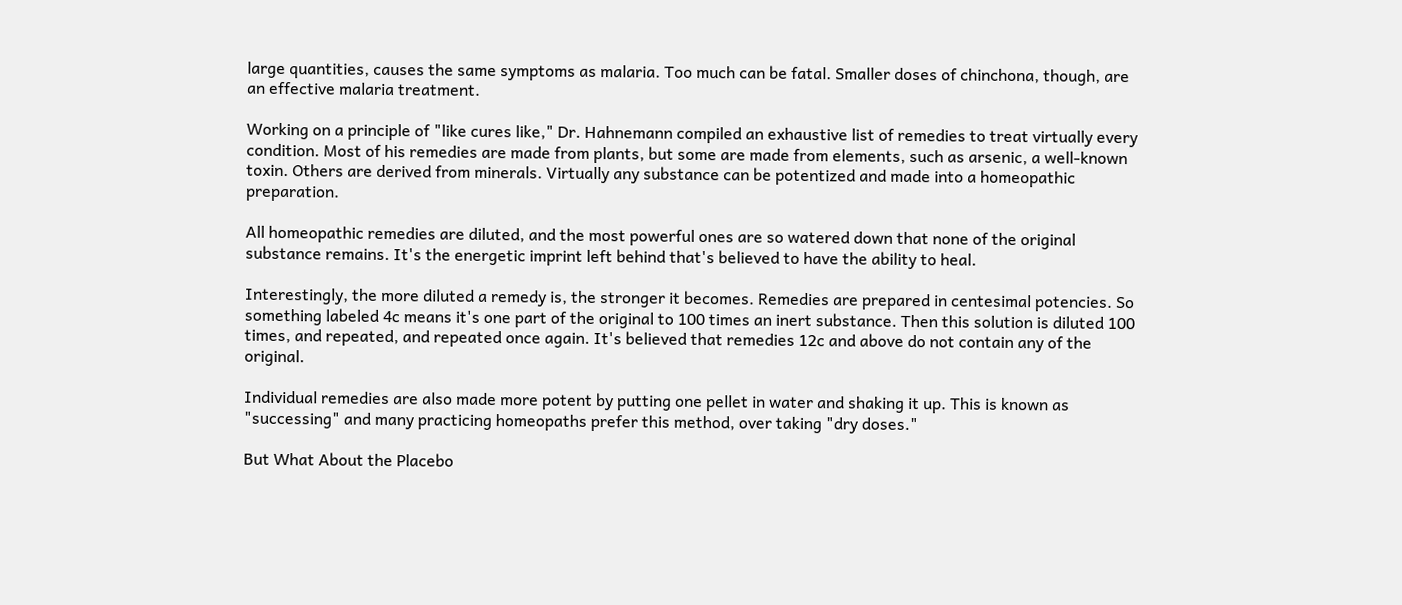large quantities, causes the same symptoms as malaria. Too much can be fatal. Smaller doses of chinchona, though, are an effective malaria treatment.

Working on a principle of "like cures like," Dr. Hahnemann compiled an exhaustive list of remedies to treat virtually every condition. Most of his remedies are made from plants, but some are made from elements, such as arsenic, a well-known toxin. Others are derived from minerals. Virtually any substance can be potentized and made into a homeopathic preparation.

All homeopathic remedies are diluted, and the most powerful ones are so watered down that none of the original substance remains. It's the energetic imprint left behind that's believed to have the ability to heal.

Interestingly, the more diluted a remedy is, the stronger it becomes. Remedies are prepared in centesimal potencies. So something labeled 4c means it's one part of the original to 100 times an inert substance. Then this solution is diluted 100 times, and repeated, and repeated once again. It's believed that remedies 12c and above do not contain any of the original.

Individual remedies are also made more potent by putting one pellet in water and shaking it up. This is known as "successing" and many practicing homeopaths prefer this method, over taking "dry doses."

But What About the Placebo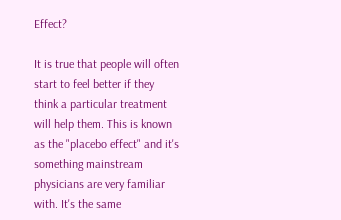Effect?

It is true that people will often start to feel better if they think a particular treatment will help them. This is known as the "placebo effect" and it's something mainstream physicians are very familiar with. It's the same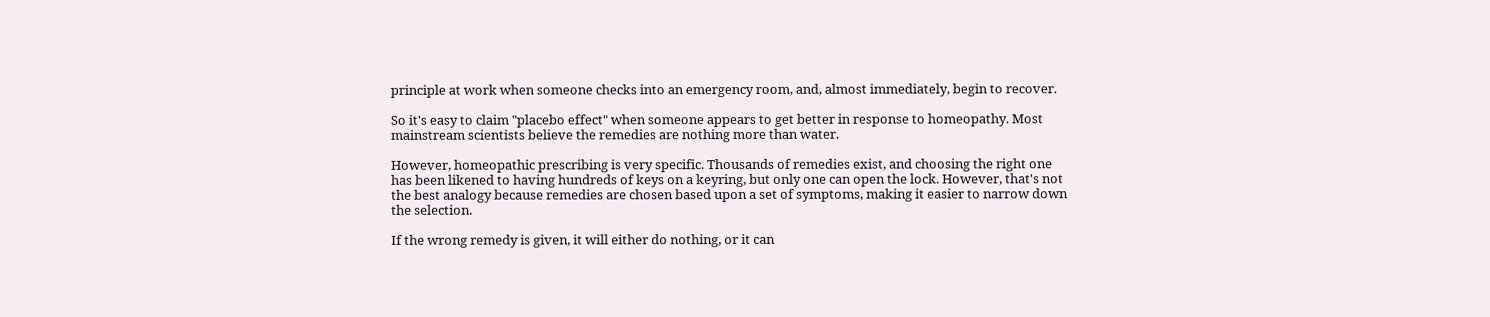principle at work when someone checks into an emergency room, and, almost immediately, begin to recover.

So it's easy to claim "placebo effect" when someone appears to get better in response to homeopathy. Most mainstream scientists believe the remedies are nothing more than water.

However, homeopathic prescribing is very specific. Thousands of remedies exist, and choosing the right one has been likened to having hundreds of keys on a keyring, but only one can open the lock. However, that's not the best analogy because remedies are chosen based upon a set of symptoms, making it easier to narrow down the selection.

If the wrong remedy is given, it will either do nothing, or it can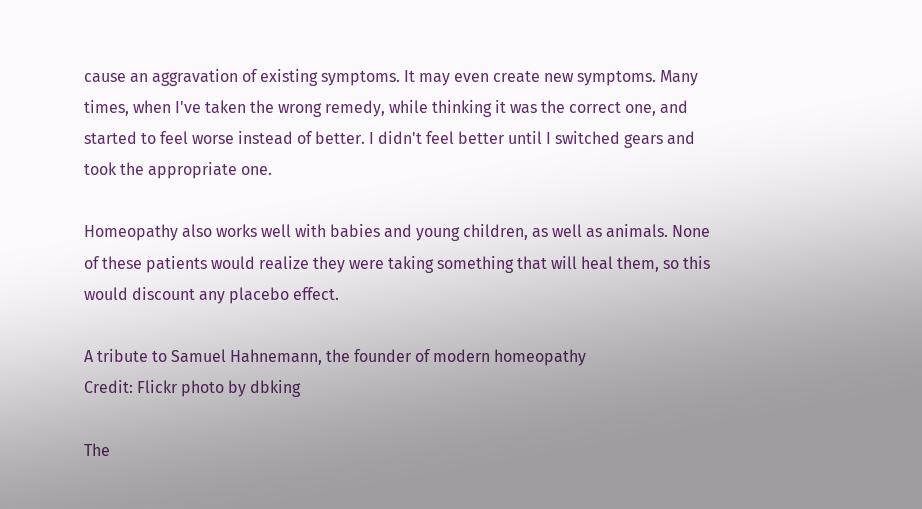cause an aggravation of existing symptoms. It may even create new symptoms. Many times, when I've taken the wrong remedy, while thinking it was the correct one, and started to feel worse instead of better. I didn't feel better until I switched gears and took the appropriate one.

Homeopathy also works well with babies and young children, as well as animals. None of these patients would realize they were taking something that will heal them, so this would discount any placebo effect.

A tribute to Samuel Hahnemann, the founder of modern homeopathy
Credit: Flickr photo by dbking

The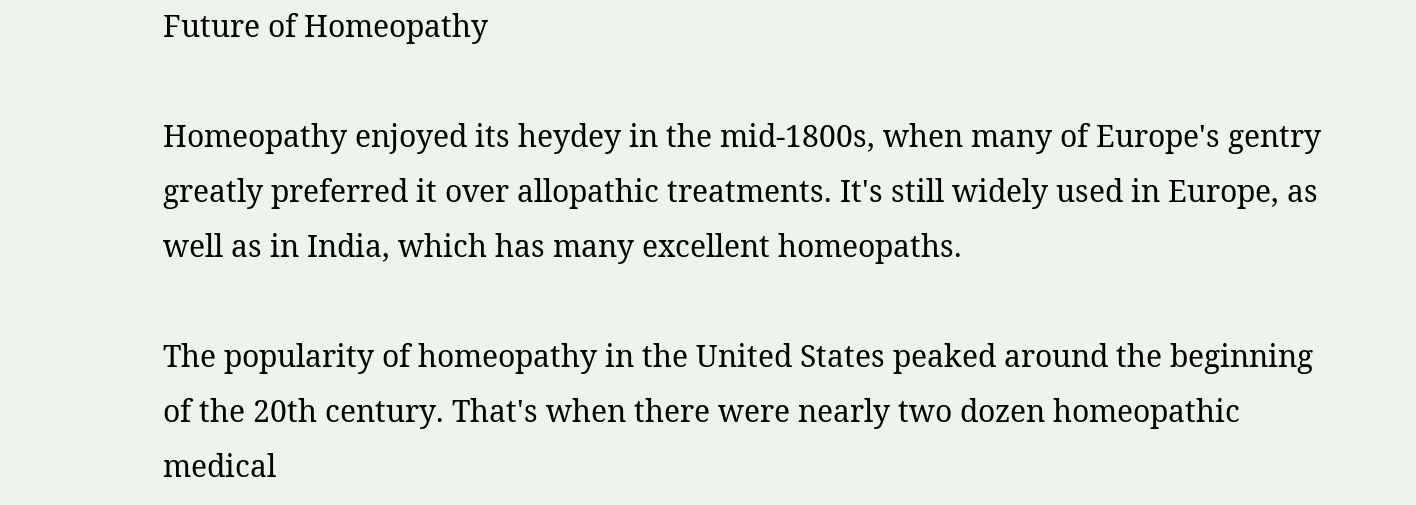Future of Homeopathy

Homeopathy enjoyed its heydey in the mid-1800s, when many of Europe's gentry greatly preferred it over allopathic treatments. It's still widely used in Europe, as well as in India, which has many excellent homeopaths.

The popularity of homeopathy in the United States peaked around the beginning of the 20th century. That's when there were nearly two dozen homeopathic medical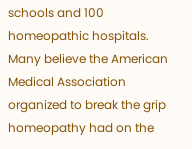schools and 100 homeopathic hospitals. Many believe the American Medical Association organized to break the grip homeopathy had on the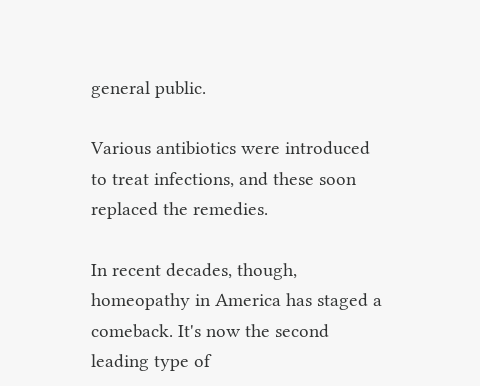general public.

Various antibiotics were introduced to treat infections, and these soon replaced the remedies.

In recent decades, though, homeopathy in America has staged a comeback. It's now the second leading type of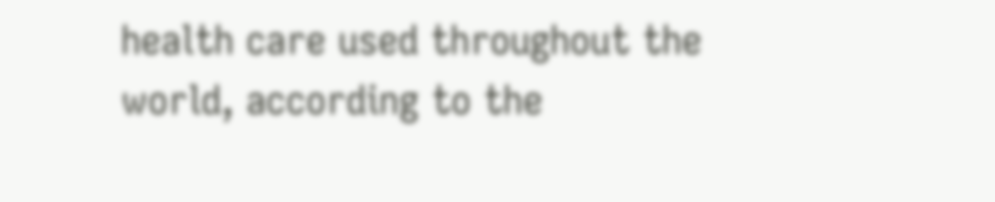health care used throughout the world, according to the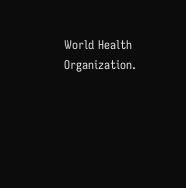World Health Organization.